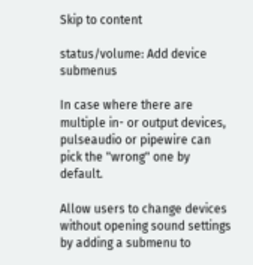Skip to content

status/volume: Add device submenus

In case where there are multiple in- or output devices, pulseaudio or pipewire can pick the "wrong" one by default.

Allow users to change devices without opening sound settings by adding a submenu to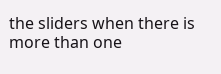the sliders when there is more than one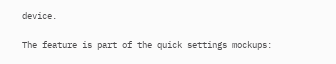device.

The feature is part of the quick settings mockups: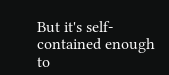But it's self-contained enough to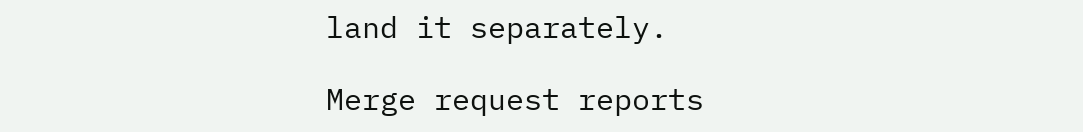land it separately.

Merge request reports